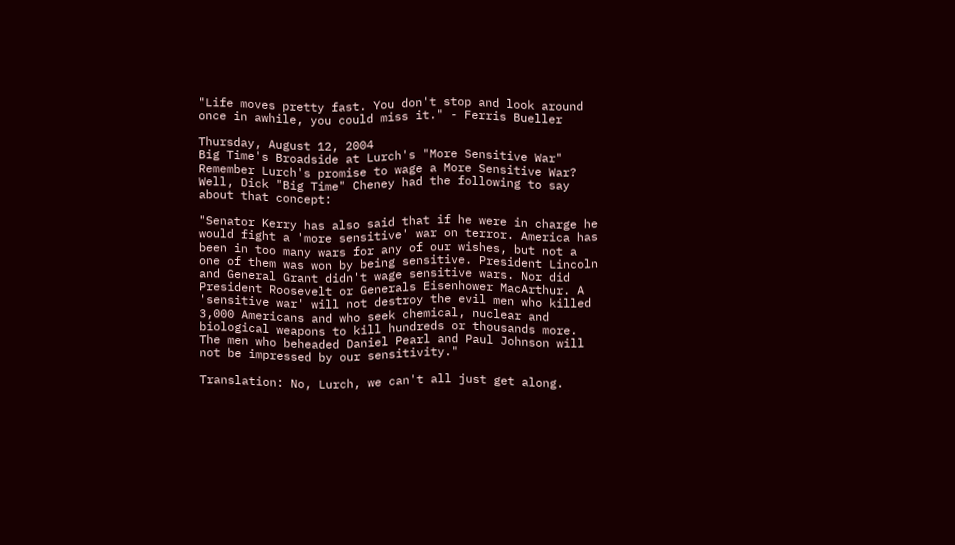"Life moves pretty fast. You don't stop and look around once in awhile, you could miss it." - Ferris Bueller

Thursday, August 12, 2004
Big Time's Broadside at Lurch's "More Sensitive War"
Remember Lurch's promise to wage a More Sensitive War? Well, Dick "Big Time" Cheney had the following to say about that concept:

"Senator Kerry has also said that if he were in charge he would fight a 'more sensitive' war on terror. America has been in too many wars for any of our wishes, but not a one of them was won by being sensitive. President Lincoln and General Grant didn't wage sensitive wars. Nor did President Roosevelt or Generals Eisenhower MacArthur. A 'sensitive war' will not destroy the evil men who killed 3,000 Americans and who seek chemical, nuclear and biological weapons to kill hundreds or thousands more. The men who beheaded Daniel Pearl and Paul Johnson will not be impressed by our sensitivity."

Translation: No, Lurch, we can't all just get along.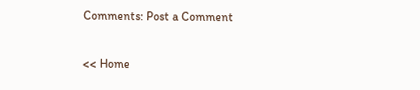Comments: Post a Comment

<< Home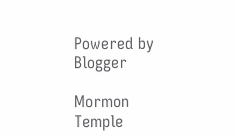Powered by Blogger

Mormon Temple